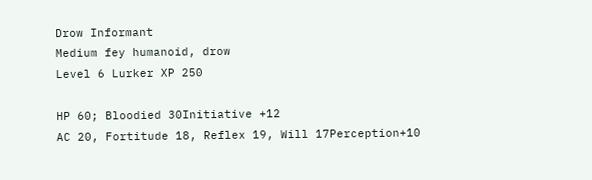Drow Informant
Medium fey humanoid, drow
Level 6 Lurker XP 250

HP 60; Bloodied 30Initiative +12
AC 20, Fortitude 18, Reflex 19, Will 17Perception+10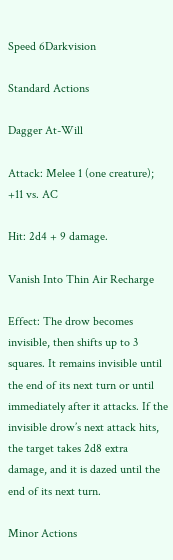Speed 6Darkvision

Standard Actions

Dagger At-Will

Attack: Melee 1 (one creature); +11 vs. AC

Hit: 2d4 + 9 damage.

Vanish Into Thin Air Recharge

Effect: The drow becomes invisible, then shifts up to 3 squares. It remains invisible until the end of its next turn or until immediately after it attacks. If the invisible drow’s next attack hits, the target takes 2d8 extra damage, and it is dazed until the end of its next turn.

Minor Actions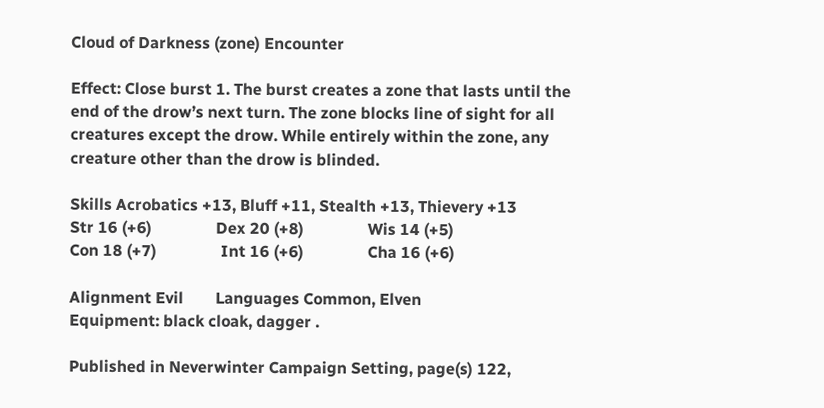Cloud of Darkness (zone) Encounter

Effect: Close burst 1. The burst creates a zone that lasts until the end of the drow’s next turn. The zone blocks line of sight for all creatures except the drow. While entirely within the zone, any creature other than the drow is blinded.

Skills Acrobatics +13, Bluff +11, Stealth +13, Thievery +13
Str 16 (+6)                Dex 20 (+8)                Wis 14 (+5)
Con 18 (+7)                Int 16 (+6)                Cha 16 (+6)

Alignment Evil        Languages Common, Elven
Equipment: black cloak, dagger .

Published in Neverwinter Campaign Setting, page(s) 122,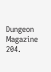Dungeon Magazine 204.